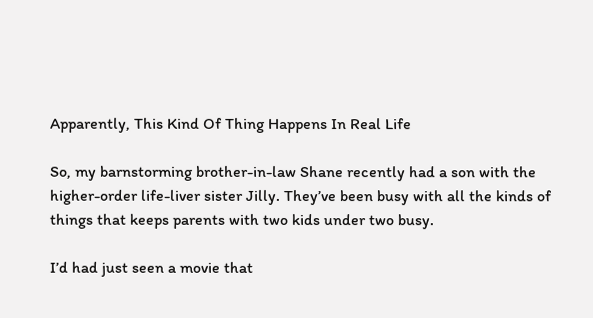Apparently, This Kind Of Thing Happens In Real Life

So, my barnstorming brother-in-law Shane recently had a son with the higher-order life-liver sister Jilly. They’ve been busy with all the kinds of things that keeps parents with two kids under two busy.

I’d had just seen a movie that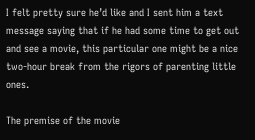I felt pretty sure he’d like and I sent him a text message saying that if he had some time to get out and see a movie, this particular one might be a nice two-hour break from the rigors of parenting little ones.

The premise of the movie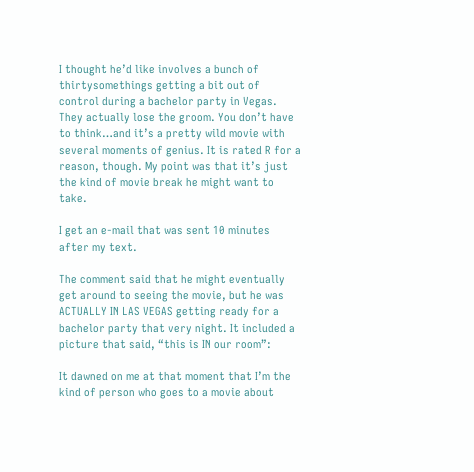I thought he’d like involves a bunch of thirtysomethings getting a bit out of control during a bachelor party in Vegas. They actually lose the groom. You don’t have to think…and it’s a pretty wild movie with several moments of genius. It is rated R for a reason, though. My point was that it’s just the kind of movie break he might want to take.

I get an e-mail that was sent 10 minutes after my text.

The comment said that he might eventually get around to seeing the movie, but he was ACTUALLY IN LAS VEGAS getting ready for a bachelor party that very night. It included a picture that said, “this is IN our room”:

It dawned on me at that moment that I’m the kind of person who goes to a movie about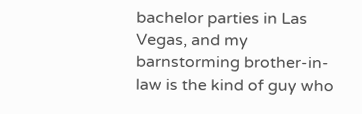bachelor parties in Las Vegas, and my barnstorming brother-in-law is the kind of guy who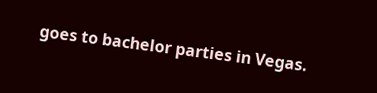goes to bachelor parties in Vegas.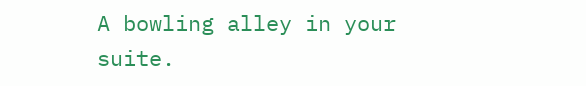A bowling alley in your suite.